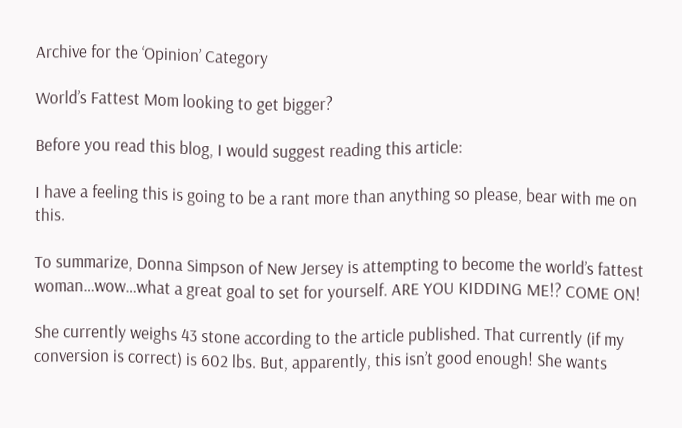Archive for the ‘Opinion’ Category

World’s Fattest Mom looking to get bigger?

Before you read this blog, I would suggest reading this article:

I have a feeling this is going to be a rant more than anything so please, bear with me on this.

To summarize, Donna Simpson of New Jersey is attempting to become the world’s fattest woman…wow…what a great goal to set for yourself. ARE YOU KIDDING ME!? COME ON!

She currently weighs 43 stone according to the article published. That currently (if my conversion is correct) is 602 lbs. But, apparently, this isn’t good enough! She wants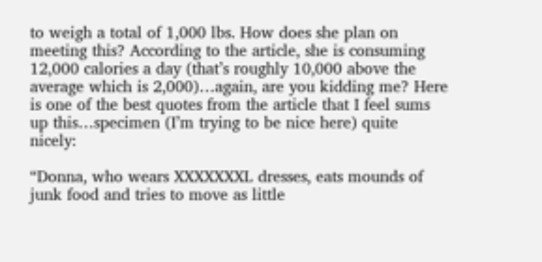to weigh a total of 1,000 lbs. How does she plan on meeting this? According to the article, she is consuming 12,000 calories a day (that’s roughly 10,000 above the average which is 2,000)…again, are you kidding me? Here is one of the best quotes from the article that I feel sums up this…specimen (I’m trying to be nice here) quite nicely:

“Donna, who wears XXXXXXXL dresses, eats mounds of junk food and tries to move as little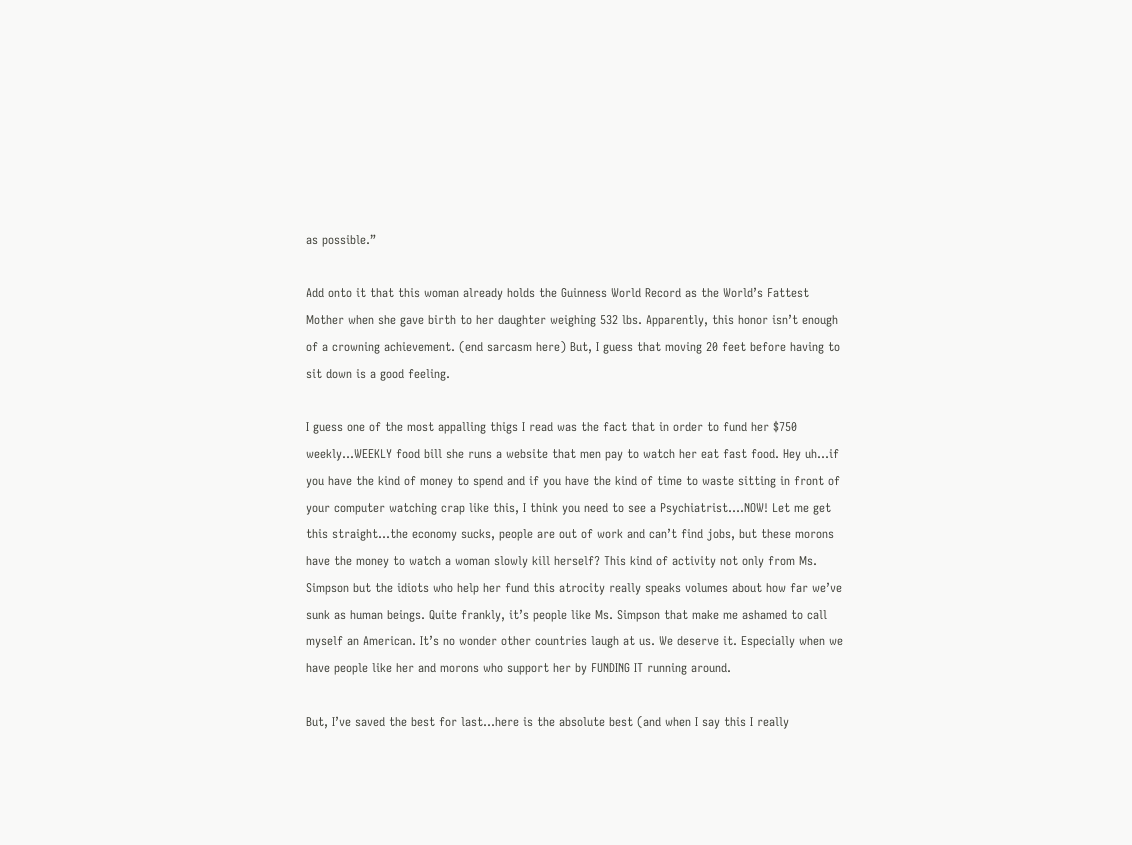as possible.”

Add onto it that this woman already holds the Guinness World Record as the World’s Fattest Mother when she gave birth to her daughter weighing 532 lbs. Apparently, this honor isn’t enough of a crowning achievement. (end sarcasm here) But, I guess that moving 20 feet before having to sit down is a good feeling.

I guess one of the most appalling thigs I read was the fact that in order to fund her $750 weekly…WEEKLY food bill she runs a website that men pay to watch her eat fast food. Hey uh…if you have the kind of money to spend and if you have the kind of time to waste sitting in front of your computer watching crap like this, I think you need to see a Psychiatrist….NOW! Let me get this straight…the economy sucks, people are out of work and can’t find jobs, but these morons have the money to watch a woman slowly kill herself? This kind of activity not only from Ms. Simpson but the idiots who help her fund this atrocity really speaks volumes about how far we’ve sunk as human beings. Quite frankly, it’s people like Ms. Simpson that make me ashamed to call myself an American. It’s no wonder other countries laugh at us. We deserve it. Especially when we have people like her and morons who support her by FUNDING IT running around.

But, I’ve saved the best for last…here is the absolute best (and when I say this I really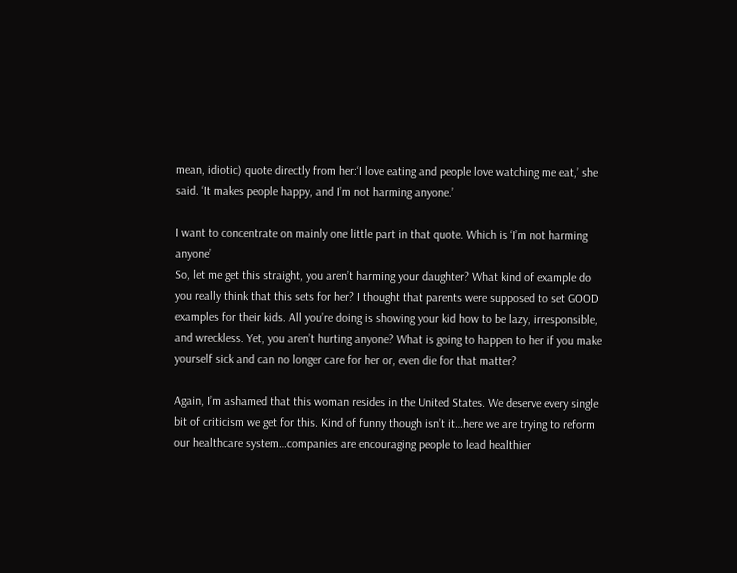mean, idiotic) quote directly from her:‘I love eating and people love watching me eat,’ she said. ‘It makes people happy, and I’m not harming anyone.’

I want to concentrate on mainly one little part in that quote. Which is ‘I’m not harming anyone’
So, let me get this straight, you aren’t harming your daughter? What kind of example do you really think that this sets for her? I thought that parents were supposed to set GOOD examples for their kids. All you’re doing is showing your kid how to be lazy, irresponsible, and wreckless. Yet, you aren’t hurting anyone? What is going to happen to her if you make yourself sick and can no longer care for her or, even die for that matter?

Again, I’m ashamed that this woman resides in the United States. We deserve every single bit of criticism we get for this. Kind of funny though isn’t it…here we are trying to reform our healthcare system…companies are encouraging people to lead healthier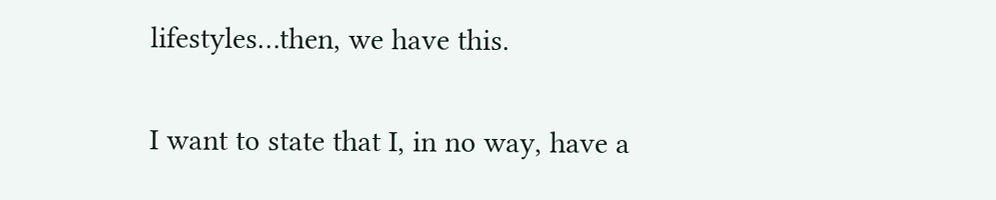lifestyles…then, we have this.

I want to state that I, in no way, have a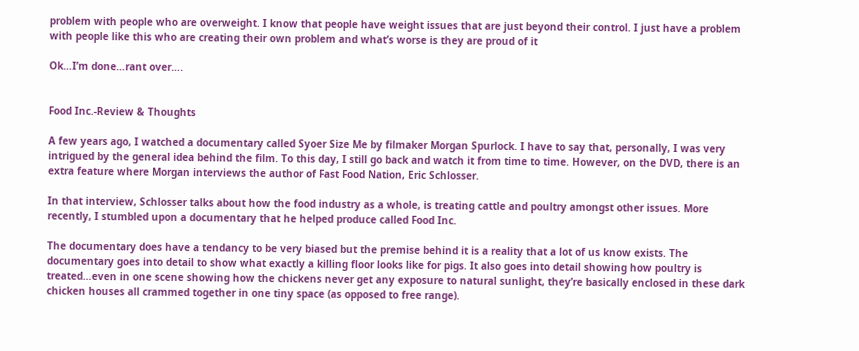problem with people who are overweight. I know that people have weight issues that are just beyond their control. I just have a problem with people like this who are creating their own problem and what’s worse is they are proud of it

Ok…I’m done…rant over….


Food Inc.-Review & Thoughts

A few years ago, I watched a documentary called Syoer Size Me by filmaker Morgan Spurlock. I have to say that, personally, I was very intrigued by the general idea behind the film. To this day, I still go back and watch it from time to time. However, on the DVD, there is an extra feature where Morgan interviews the author of Fast Food Nation, Eric Schlosser.

In that interview, Schlosser talks about how the food industry as a whole, is treating cattle and poultry amongst other issues. More recently, I stumbled upon a documentary that he helped produce called Food Inc.

The documentary does have a tendancy to be very biased but the premise behind it is a reality that a lot of us know exists. The documentary goes into detail to show what exactly a killing floor looks like for pigs. It also goes into detail showing how poultry is treated…even in one scene showing how the chickens never get any exposure to natural sunlight, they’re basically enclosed in these dark chicken houses all crammed together in one tiny space (as opposed to free range).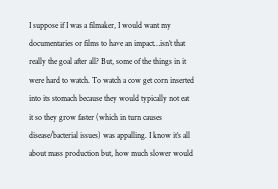I suppose if I was a filmaker, I would want my documentaries or films to have an impact…isn’t that really the goal after all? But, some of the things in it were hard to watch. To watch a cow get corn inserted into its stomach because they would typically not eat it so they grow faster (which in turn causes disease/bacterial issues) was appalling. I know it’s all about mass production but, how much slower would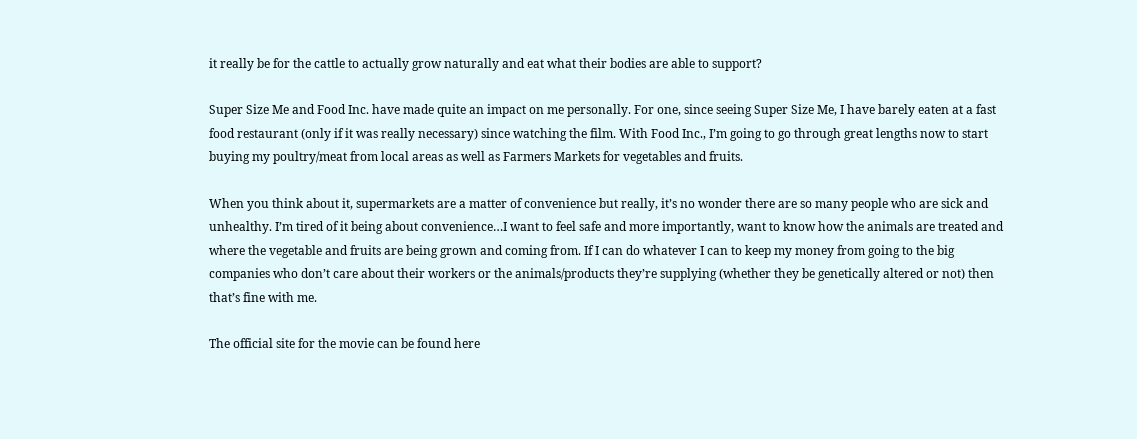it really be for the cattle to actually grow naturally and eat what their bodies are able to support?

Super Size Me and Food Inc. have made quite an impact on me personally. For one, since seeing Super Size Me, I have barely eaten at a fast food restaurant (only if it was really necessary) since watching the film. With Food Inc., I’m going to go through great lengths now to start buying my poultry/meat from local areas as well as Farmers Markets for vegetables and fruits.

When you think about it, supermarkets are a matter of convenience but really, it’s no wonder there are so many people who are sick and unhealthy. I’m tired of it being about convenience…I want to feel safe and more importantly, want to know how the animals are treated and where the vegetable and fruits are being grown and coming from. If I can do whatever I can to keep my money from going to the big companies who don’t care about their workers or the animals/products they’re supplying (whether they be genetically altered or not) then that’s fine with me.

The official site for the movie can be found here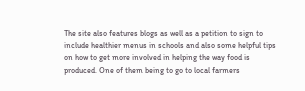The site also features blogs as well as a petition to sign to include healthier menus in schools and also some helpful tips on how to get more involved in helping the way food is produced. One of them being to go to local farmers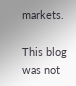markets.

This blog was not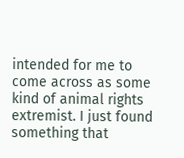intended for me to come across as some kind of animal rights extremist. I just found something that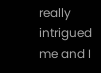really intrigued me and I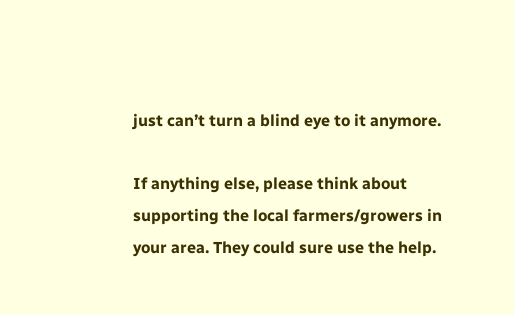just can’t turn a blind eye to it anymore.

If anything else, please think about supporting the local farmers/growers in your area. They could sure use the help.